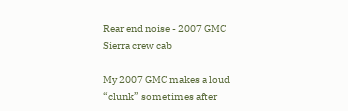Rear end noise - 2007 GMC Sierra crew cab

My 2007 GMC makes a loud “clunk” sometimes after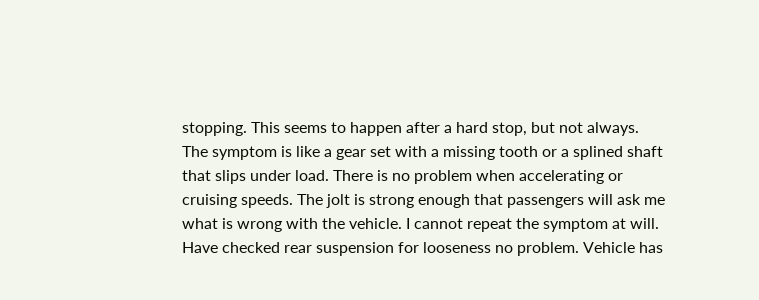stopping. This seems to happen after a hard stop, but not always. The symptom is like a gear set with a missing tooth or a splined shaft that slips under load. There is no problem when accelerating or cruising speeds. The jolt is strong enough that passengers will ask me what is wrong with the vehicle. I cannot repeat the symptom at will. Have checked rear suspension for looseness no problem. Vehicle has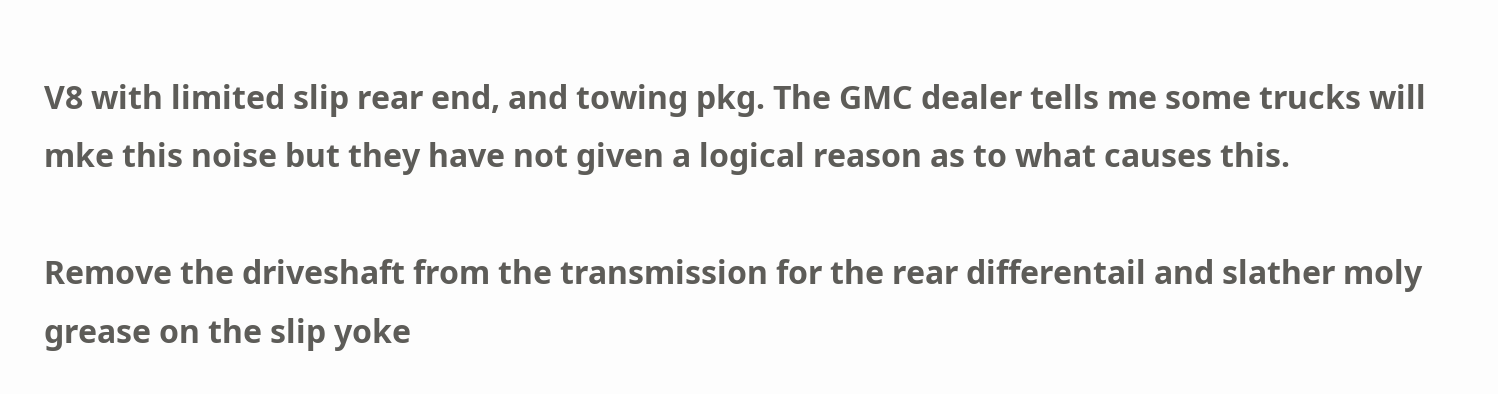V8 with limited slip rear end, and towing pkg. The GMC dealer tells me some trucks will mke this noise but they have not given a logical reason as to what causes this.

Remove the driveshaft from the transmission for the rear differentail and slather moly grease on the slip yoke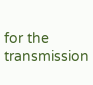for the transmission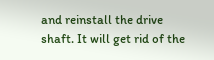and reinstall the drive shaft. It will get rid of the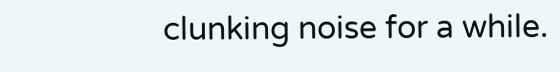clunking noise for a while.